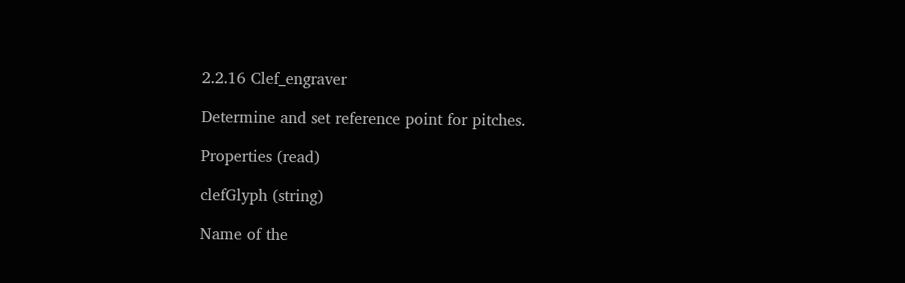2.2.16 Clef_engraver

Determine and set reference point for pitches.

Properties (read)

clefGlyph (string)

Name of the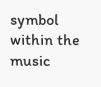symbol within the music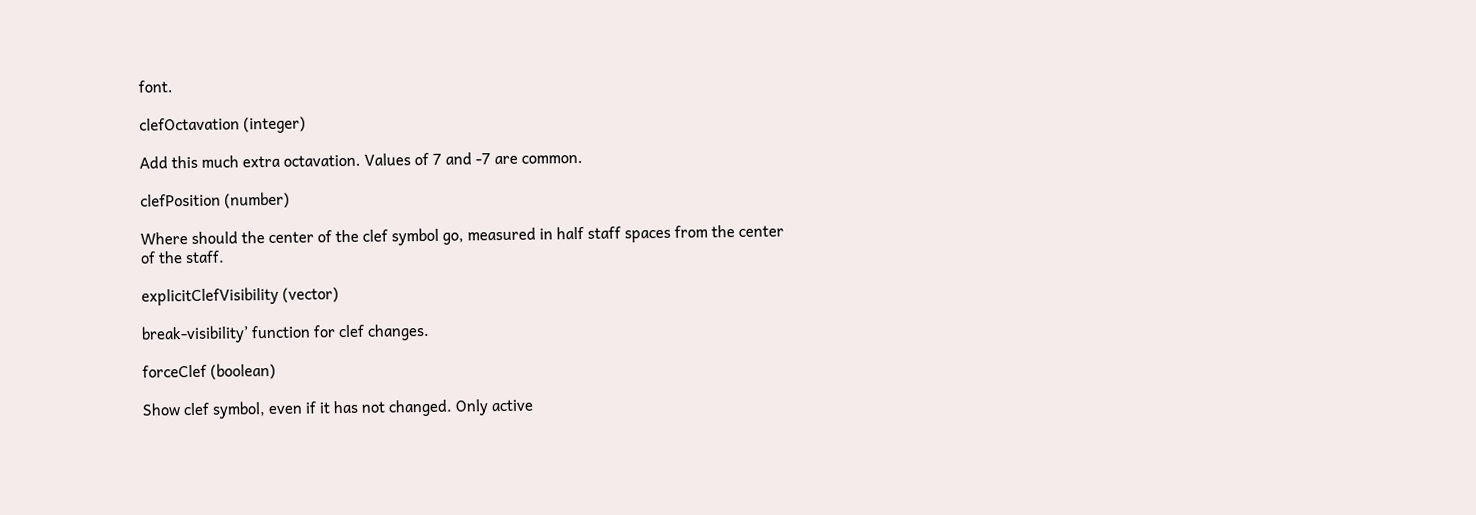font.

clefOctavation (integer)

Add this much extra octavation. Values of 7 and -7 are common.

clefPosition (number)

Where should the center of the clef symbol go, measured in half staff spaces from the center of the staff.

explicitClefVisibility (vector)

break-visibility’ function for clef changes.

forceClef (boolean)

Show clef symbol, even if it has not changed. Only active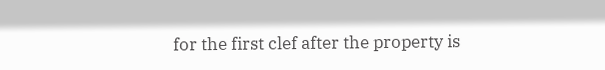for the first clef after the property is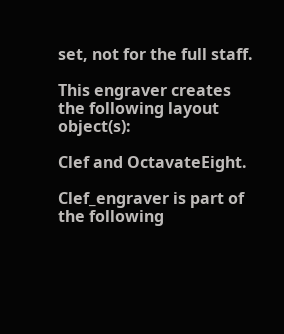set, not for the full staff.

This engraver creates the following layout object(s):

Clef and OctavateEight.

Clef_engraver is part of the following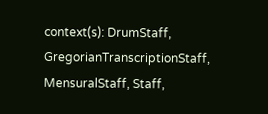context(s): DrumStaff, GregorianTranscriptionStaff, MensuralStaff, Staff,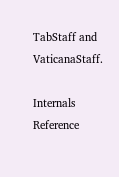TabStaff and VaticanaStaff.

Internals Reference